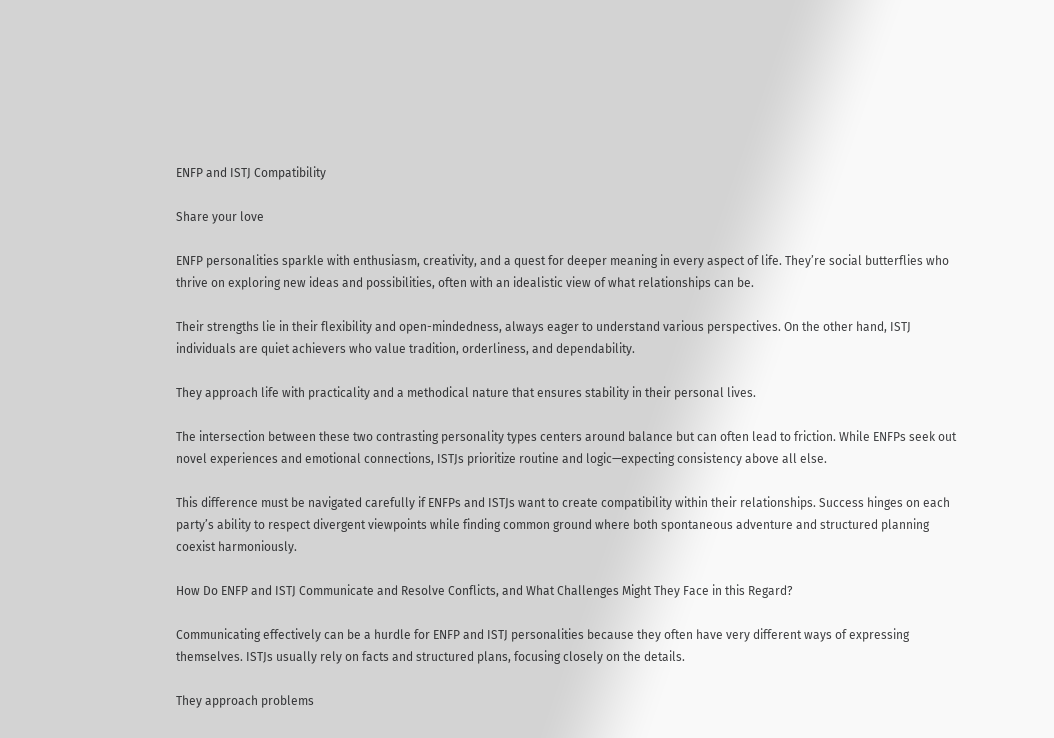ENFP and ISTJ Compatibility

Share your love

ENFP personalities sparkle with enthusiasm, creativity, and a quest for deeper meaning in every aspect of life. They’re social butterflies who thrive on exploring new ideas and possibilities, often with an idealistic view of what relationships can be.

Their strengths lie in their flexibility and open-mindedness, always eager to understand various perspectives. On the other hand, ISTJ individuals are quiet achievers who value tradition, orderliness, and dependability.

They approach life with practicality and a methodical nature that ensures stability in their personal lives.

The intersection between these two contrasting personality types centers around balance but can often lead to friction. While ENFPs seek out novel experiences and emotional connections, ISTJs prioritize routine and logic—expecting consistency above all else.

This difference must be navigated carefully if ENFPs and ISTJs want to create compatibility within their relationships. Success hinges on each party’s ability to respect divergent viewpoints while finding common ground where both spontaneous adventure and structured planning coexist harmoniously.

How Do ENFP and ISTJ Communicate and Resolve Conflicts, and What Challenges Might They Face in this Regard?

Communicating effectively can be a hurdle for ENFP and ISTJ personalities because they often have very different ways of expressing themselves. ISTJs usually rely on facts and structured plans, focusing closely on the details.

They approach problems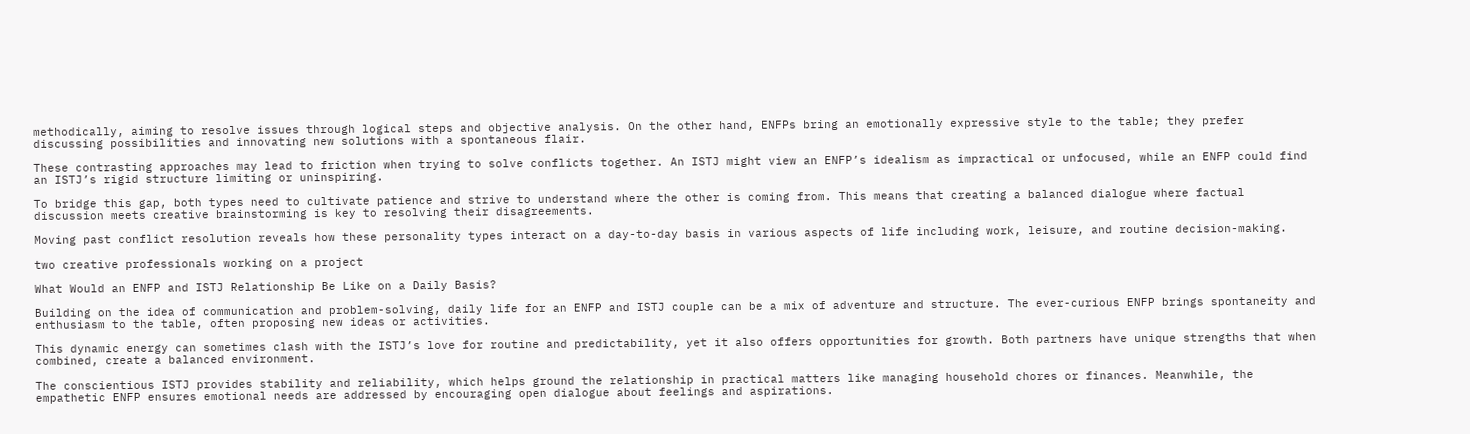methodically, aiming to resolve issues through logical steps and objective analysis. On the other hand, ENFPs bring an emotionally expressive style to the table; they prefer discussing possibilities and innovating new solutions with a spontaneous flair.

These contrasting approaches may lead to friction when trying to solve conflicts together. An ISTJ might view an ENFP’s idealism as impractical or unfocused, while an ENFP could find an ISTJ’s rigid structure limiting or uninspiring.

To bridge this gap, both types need to cultivate patience and strive to understand where the other is coming from. This means that creating a balanced dialogue where factual discussion meets creative brainstorming is key to resolving their disagreements.

Moving past conflict resolution reveals how these personality types interact on a day-to-day basis in various aspects of life including work, leisure, and routine decision-making.

two creative professionals working on a project

What Would an ENFP and ISTJ Relationship Be Like on a Daily Basis?

Building on the idea of communication and problem-solving, daily life for an ENFP and ISTJ couple can be a mix of adventure and structure. The ever-curious ENFP brings spontaneity and enthusiasm to the table, often proposing new ideas or activities.

This dynamic energy can sometimes clash with the ISTJ’s love for routine and predictability, yet it also offers opportunities for growth. Both partners have unique strengths that when combined, create a balanced environment.

The conscientious ISTJ provides stability and reliability, which helps ground the relationship in practical matters like managing household chores or finances. Meanwhile, the empathetic ENFP ensures emotional needs are addressed by encouraging open dialogue about feelings and aspirations.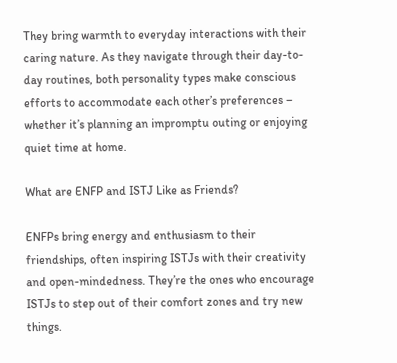They bring warmth to everyday interactions with their caring nature. As they navigate through their day-to-day routines, both personality types make conscious efforts to accommodate each other’s preferences – whether it’s planning an impromptu outing or enjoying quiet time at home.

What are ENFP and ISTJ Like as Friends?

ENFPs bring energy and enthusiasm to their friendships, often inspiring ISTJs with their creativity and open-mindedness. They’re the ones who encourage ISTJs to step out of their comfort zones and try new things.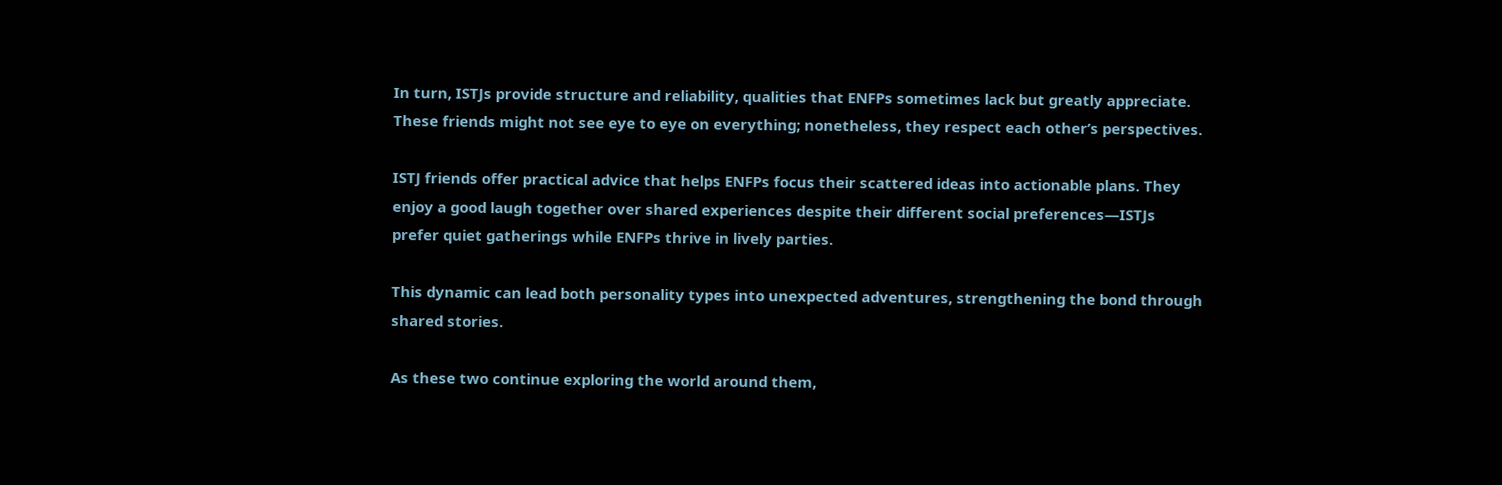In turn, ISTJs provide structure and reliability, qualities that ENFPs sometimes lack but greatly appreciate. These friends might not see eye to eye on everything; nonetheless, they respect each other’s perspectives.

ISTJ friends offer practical advice that helps ENFPs focus their scattered ideas into actionable plans. They enjoy a good laugh together over shared experiences despite their different social preferences—ISTJs prefer quiet gatherings while ENFPs thrive in lively parties.

This dynamic can lead both personality types into unexpected adventures, strengthening the bond through shared stories.

As these two continue exploring the world around them,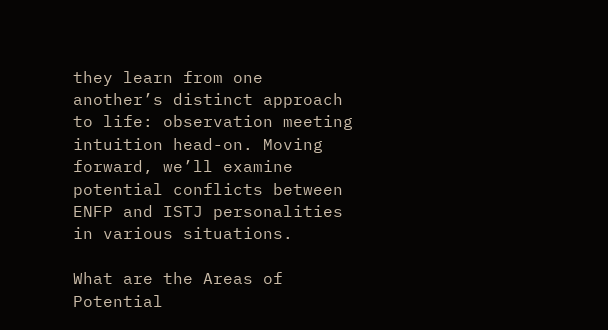they learn from one another’s distinct approach to life: observation meeting intuition head-on. Moving forward, we’ll examine potential conflicts between ENFP and ISTJ personalities in various situations.

What are the Areas of Potential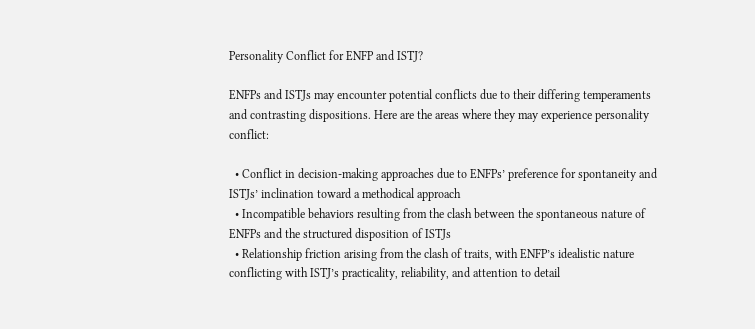Personality Conflict for ENFP and ISTJ?

ENFPs and ISTJs may encounter potential conflicts due to their differing temperaments and contrasting dispositions. Here are the areas where they may experience personality conflict:

  • Conflict in decision-making approaches due to ENFPs’ preference for spontaneity and ISTJs’ inclination toward a methodical approach
  • Incompatible behaviors resulting from the clash between the spontaneous nature of ENFPs and the structured disposition of ISTJs
  • Relationship friction arising from the clash of traits, with ENFP’s idealistic nature conflicting with ISTJ’s practicality, reliability, and attention to detail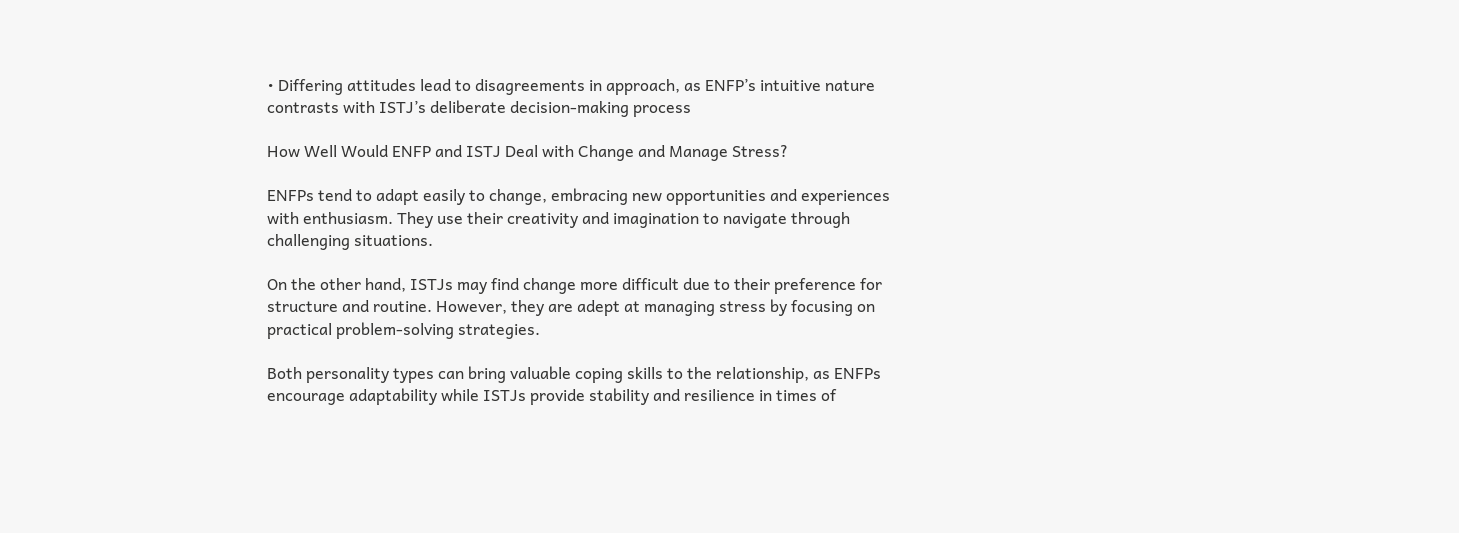• Differing attitudes lead to disagreements in approach, as ENFP’s intuitive nature contrasts with ISTJ’s deliberate decision-making process

How Well Would ENFP and ISTJ Deal with Change and Manage Stress?

ENFPs tend to adapt easily to change, embracing new opportunities and experiences with enthusiasm. They use their creativity and imagination to navigate through challenging situations.

On the other hand, ISTJs may find change more difficult due to their preference for structure and routine. However, they are adept at managing stress by focusing on practical problem-solving strategies.

Both personality types can bring valuable coping skills to the relationship, as ENFPs encourage adaptability while ISTJs provide stability and resilience in times of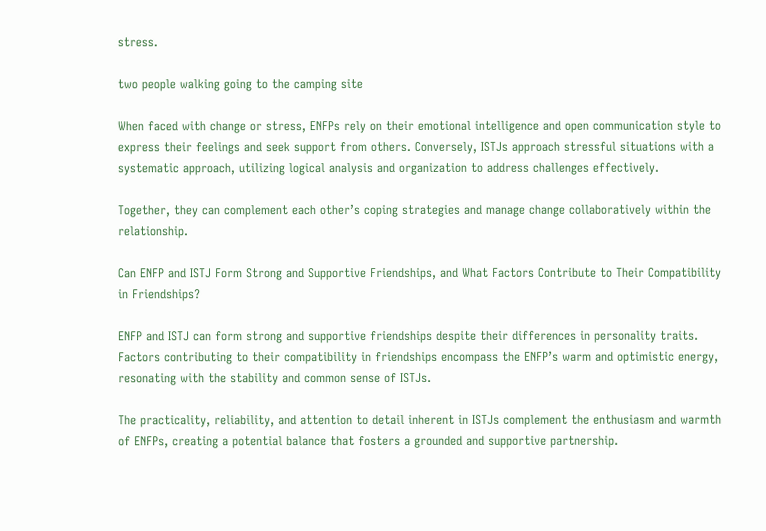stress.

two people walking going to the camping site

When faced with change or stress, ENFPs rely on their emotional intelligence and open communication style to express their feelings and seek support from others. Conversely, ISTJs approach stressful situations with a systematic approach, utilizing logical analysis and organization to address challenges effectively.

Together, they can complement each other’s coping strategies and manage change collaboratively within the relationship.

Can ENFP and ISTJ Form Strong and Supportive Friendships, and What Factors Contribute to Their Compatibility in Friendships?

ENFP and ISTJ can form strong and supportive friendships despite their differences in personality traits. Factors contributing to their compatibility in friendships encompass the ENFP’s warm and optimistic energy, resonating with the stability and common sense of ISTJs.

The practicality, reliability, and attention to detail inherent in ISTJs complement the enthusiasm and warmth of ENFPs, creating a potential balance that fosters a grounded and supportive partnership.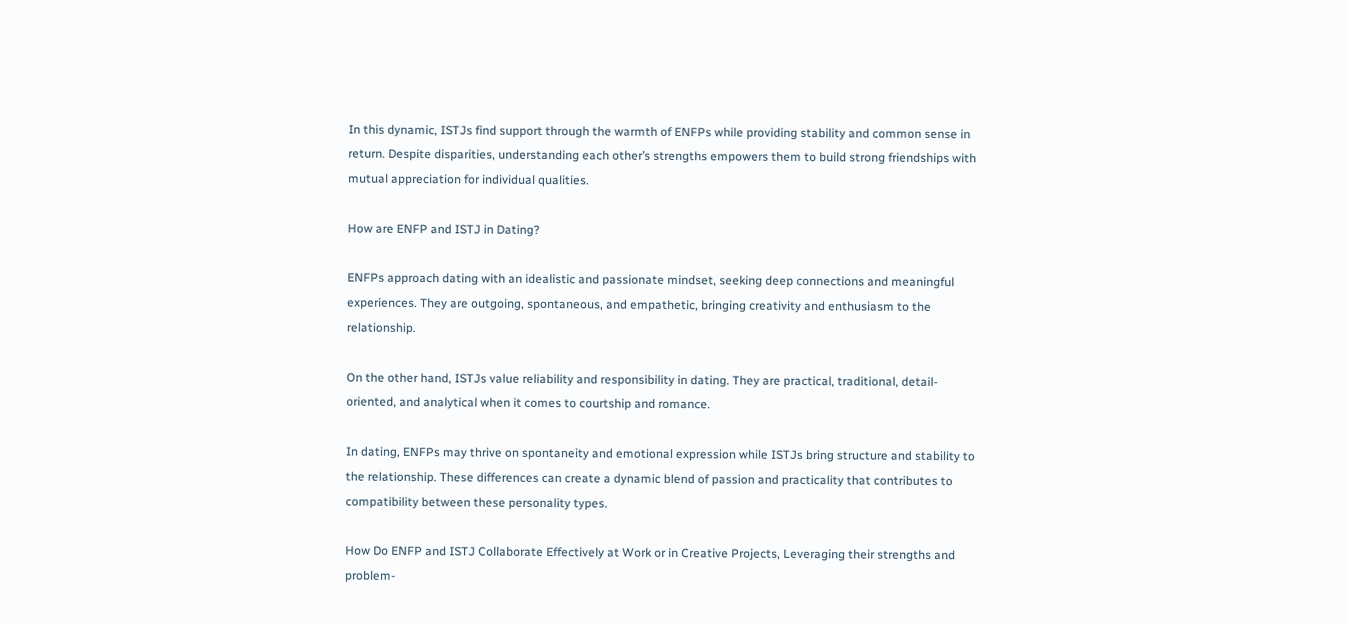In this dynamic, ISTJs find support through the warmth of ENFPs while providing stability and common sense in return. Despite disparities, understanding each other’s strengths empowers them to build strong friendships with mutual appreciation for individual qualities.

How are ENFP and ISTJ in Dating?

ENFPs approach dating with an idealistic and passionate mindset, seeking deep connections and meaningful experiences. They are outgoing, spontaneous, and empathetic, bringing creativity and enthusiasm to the relationship.

On the other hand, ISTJs value reliability and responsibility in dating. They are practical, traditional, detail-oriented, and analytical when it comes to courtship and romance.

In dating, ENFPs may thrive on spontaneity and emotional expression while ISTJs bring structure and stability to the relationship. These differences can create a dynamic blend of passion and practicality that contributes to compatibility between these personality types.

How Do ENFP and ISTJ Collaborate Effectively at Work or in Creative Projects, Leveraging their strengths and problem-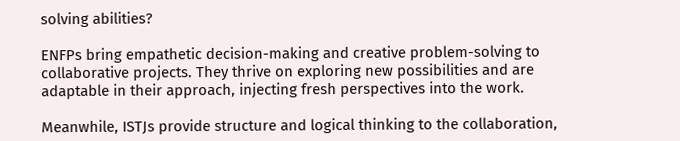solving abilities?

ENFPs bring empathetic decision-making and creative problem-solving to collaborative projects. They thrive on exploring new possibilities and are adaptable in their approach, injecting fresh perspectives into the work.

Meanwhile, ISTJs provide structure and logical thinking to the collaboration,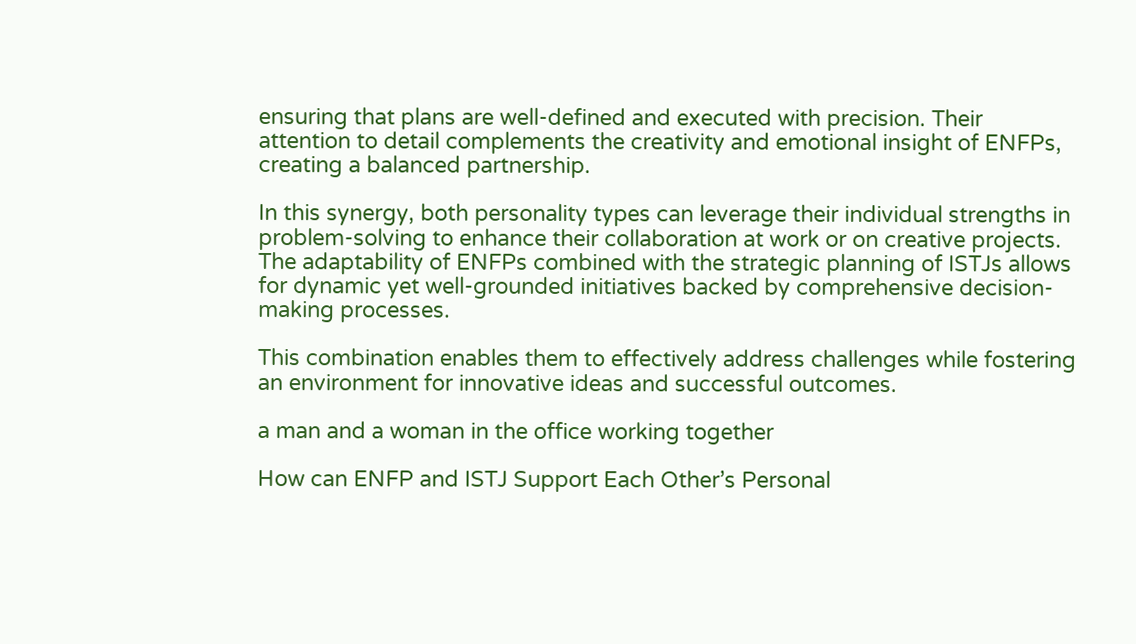ensuring that plans are well-defined and executed with precision. Their attention to detail complements the creativity and emotional insight of ENFPs, creating a balanced partnership.

In this synergy, both personality types can leverage their individual strengths in problem-solving to enhance their collaboration at work or on creative projects. The adaptability of ENFPs combined with the strategic planning of ISTJs allows for dynamic yet well-grounded initiatives backed by comprehensive decision-making processes.

This combination enables them to effectively address challenges while fostering an environment for innovative ideas and successful outcomes.

a man and a woman in the office working together

How can ENFP and ISTJ Support Each Other’s Personal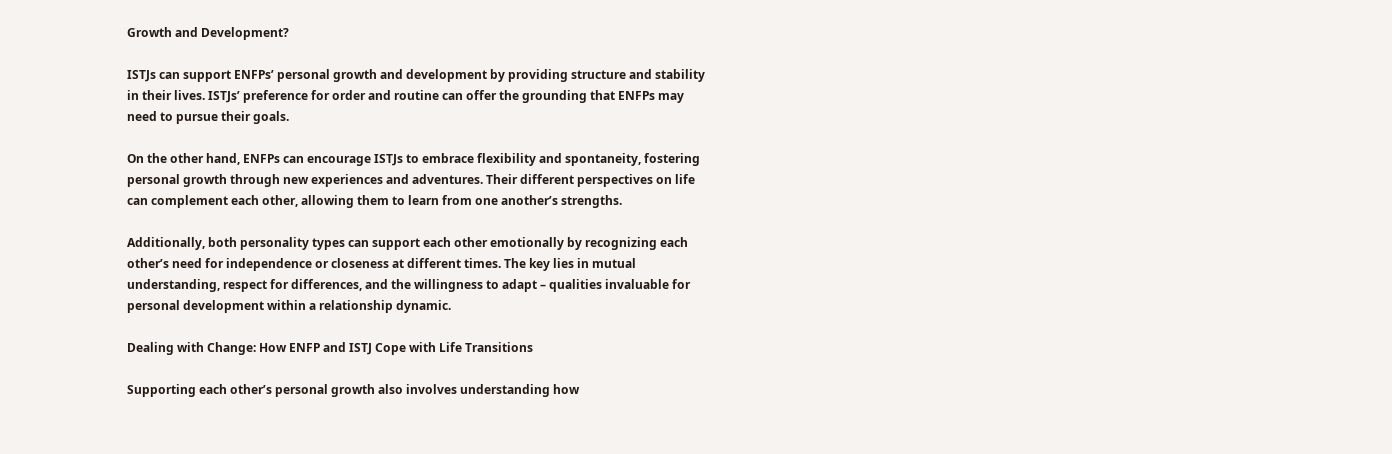Growth and Development?

ISTJs can support ENFPs’ personal growth and development by providing structure and stability in their lives. ISTJs’ preference for order and routine can offer the grounding that ENFPs may need to pursue their goals.

On the other hand, ENFPs can encourage ISTJs to embrace flexibility and spontaneity, fostering personal growth through new experiences and adventures. Their different perspectives on life can complement each other, allowing them to learn from one another’s strengths.

Additionally, both personality types can support each other emotionally by recognizing each other’s need for independence or closeness at different times. The key lies in mutual understanding, respect for differences, and the willingness to adapt – qualities invaluable for personal development within a relationship dynamic.

Dealing with Change: How ENFP and ISTJ Cope with Life Transitions

Supporting each other’s personal growth also involves understanding how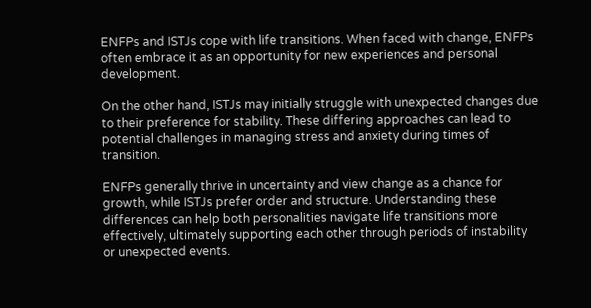ENFPs and ISTJs cope with life transitions. When faced with change, ENFPs often embrace it as an opportunity for new experiences and personal development.

On the other hand, ISTJs may initially struggle with unexpected changes due to their preference for stability. These differing approaches can lead to potential challenges in managing stress and anxiety during times of transition.

ENFPs generally thrive in uncertainty and view change as a chance for growth, while ISTJs prefer order and structure. Understanding these differences can help both personalities navigate life transitions more effectively, ultimately supporting each other through periods of instability or unexpected events.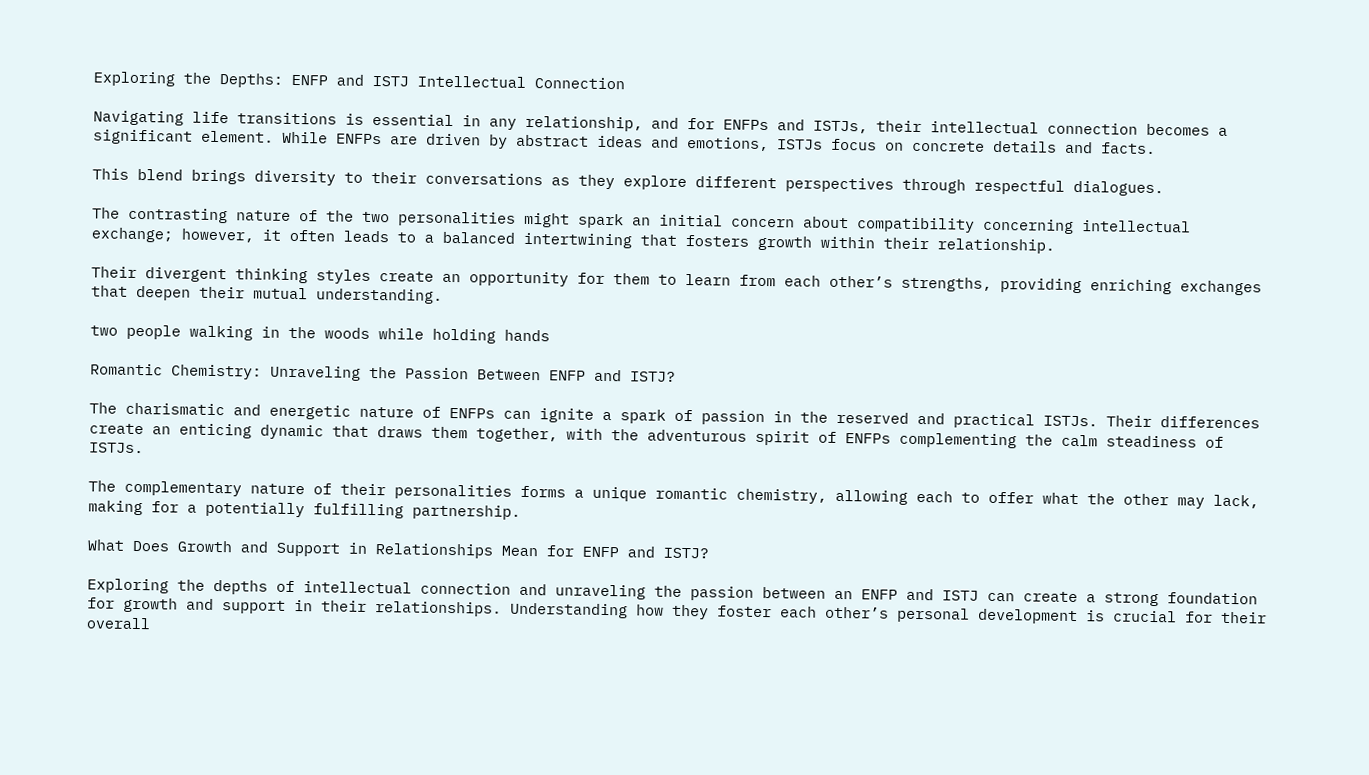Exploring the Depths: ENFP and ISTJ Intellectual Connection

Navigating life transitions is essential in any relationship, and for ENFPs and ISTJs, their intellectual connection becomes a significant element. While ENFPs are driven by abstract ideas and emotions, ISTJs focus on concrete details and facts.

This blend brings diversity to their conversations as they explore different perspectives through respectful dialogues.

The contrasting nature of the two personalities might spark an initial concern about compatibility concerning intellectual exchange; however, it often leads to a balanced intertwining that fosters growth within their relationship.

Their divergent thinking styles create an opportunity for them to learn from each other’s strengths, providing enriching exchanges that deepen their mutual understanding.

two people walking in the woods while holding hands

Romantic Chemistry: Unraveling the Passion Between ENFP and ISTJ?

The charismatic and energetic nature of ENFPs can ignite a spark of passion in the reserved and practical ISTJs. Their differences create an enticing dynamic that draws them together, with the adventurous spirit of ENFPs complementing the calm steadiness of ISTJs.

The complementary nature of their personalities forms a unique romantic chemistry, allowing each to offer what the other may lack, making for a potentially fulfilling partnership.

What Does Growth and Support in Relationships Mean for ENFP and ISTJ?

Exploring the depths of intellectual connection and unraveling the passion between an ENFP and ISTJ can create a strong foundation for growth and support in their relationships. Understanding how they foster each other’s personal development is crucial for their overall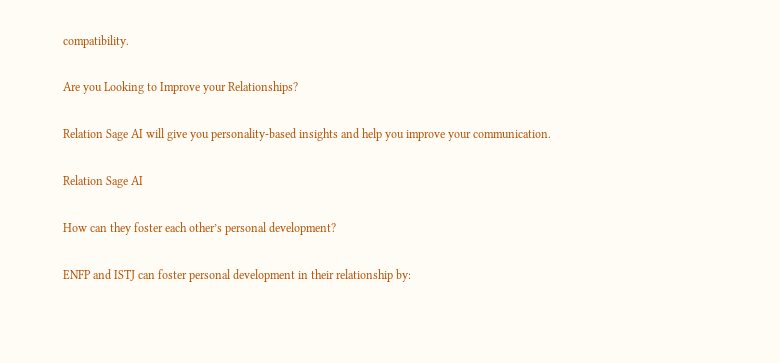compatibility.

Are you Looking to Improve your Relationships?

Relation Sage AI will give you personality-based insights and help you improve your communication.

Relation Sage AI

How can they foster each other’s personal development?

ENFP and ISTJ can foster personal development in their relationship by: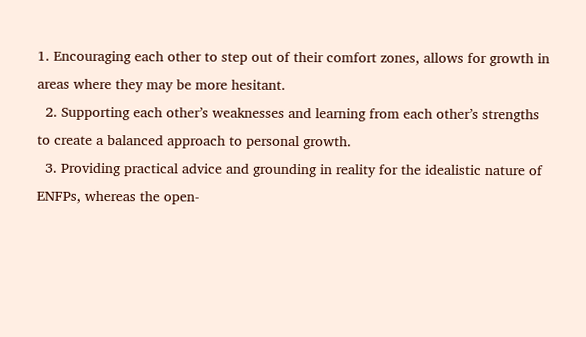1. Encouraging each other to step out of their comfort zones, allows for growth in areas where they may be more hesitant.
  2. Supporting each other’s weaknesses and learning from each other’s strengths to create a balanced approach to personal growth.
  3. Providing practical advice and grounding in reality for the idealistic nature of ENFPs, whereas the open-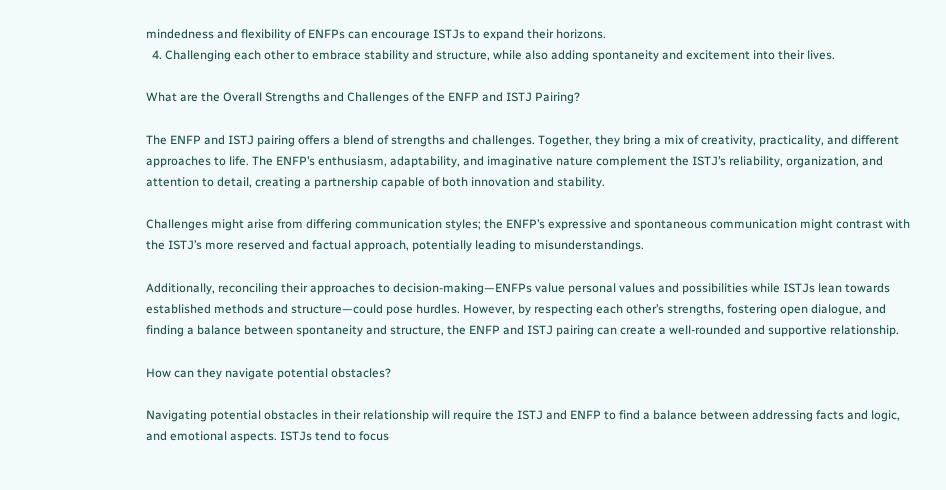mindedness and flexibility of ENFPs can encourage ISTJs to expand their horizons.
  4. Challenging each other to embrace stability and structure, while also adding spontaneity and excitement into their lives.

What are the Overall Strengths and Challenges of the ENFP and ISTJ Pairing?

The ENFP and ISTJ pairing offers a blend of strengths and challenges. Together, they bring a mix of creativity, practicality, and different approaches to life. The ENFP’s enthusiasm, adaptability, and imaginative nature complement the ISTJ’s reliability, organization, and attention to detail, creating a partnership capable of both innovation and stability.

Challenges might arise from differing communication styles; the ENFP’s expressive and spontaneous communication might contrast with the ISTJ’s more reserved and factual approach, potentially leading to misunderstandings.

Additionally, reconciling their approaches to decision-making—ENFPs value personal values and possibilities while ISTJs lean towards established methods and structure—could pose hurdles. However, by respecting each other’s strengths, fostering open dialogue, and finding a balance between spontaneity and structure, the ENFP and ISTJ pairing can create a well-rounded and supportive relationship.

How can they navigate potential obstacles?

Navigating potential obstacles in their relationship will require the ISTJ and ENFP to find a balance between addressing facts and logic, and emotional aspects. ISTJs tend to focus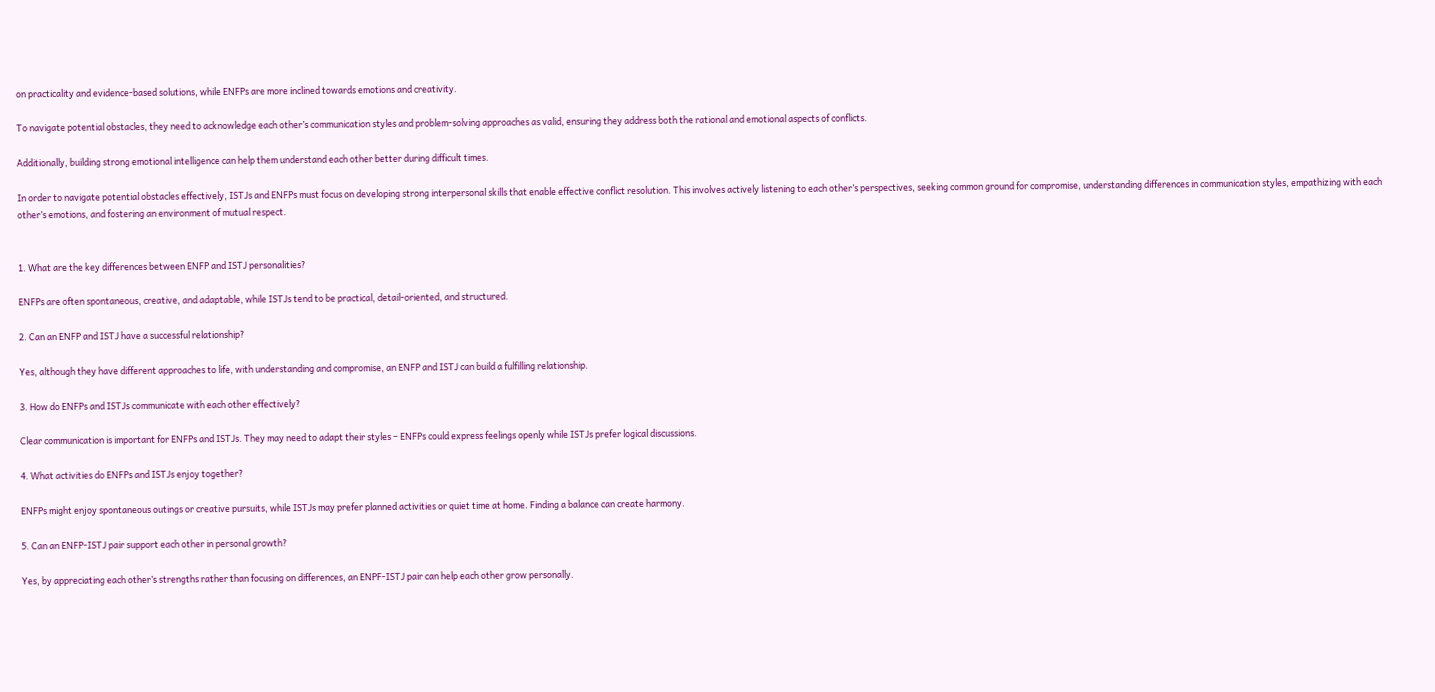on practicality and evidence-based solutions, while ENFPs are more inclined towards emotions and creativity.

To navigate potential obstacles, they need to acknowledge each other’s communication styles and problem-solving approaches as valid, ensuring they address both the rational and emotional aspects of conflicts.

Additionally, building strong emotional intelligence can help them understand each other better during difficult times.

In order to navigate potential obstacles effectively, ISTJs and ENFPs must focus on developing strong interpersonal skills that enable effective conflict resolution. This involves actively listening to each other’s perspectives, seeking common ground for compromise, understanding differences in communication styles, empathizing with each other’s emotions, and fostering an environment of mutual respect.


1. What are the key differences between ENFP and ISTJ personalities?

ENFPs are often spontaneous, creative, and adaptable, while ISTJs tend to be practical, detail-oriented, and structured.

2. Can an ENFP and ISTJ have a successful relationship?

Yes, although they have different approaches to life, with understanding and compromise, an ENFP and ISTJ can build a fulfilling relationship.

3. How do ENFPs and ISTJs communicate with each other effectively?

Clear communication is important for ENFPs and ISTJs. They may need to adapt their styles – ENFPs could express feelings openly while ISTJs prefer logical discussions.

4. What activities do ENFPs and ISTJs enjoy together?

ENFPs might enjoy spontaneous outings or creative pursuits, while ISTJs may prefer planned activities or quiet time at home. Finding a balance can create harmony.

5. Can an ENFP-ISTJ pair support each other in personal growth?

Yes, by appreciating each other’s strengths rather than focusing on differences, an ENPF-ISTJ pair can help each other grow personally.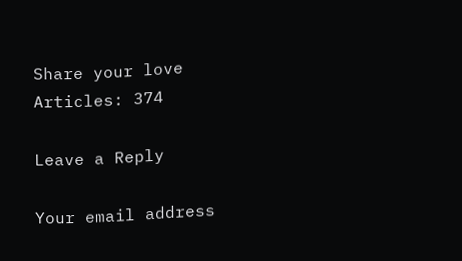Share your love
Articles: 374

Leave a Reply

Your email address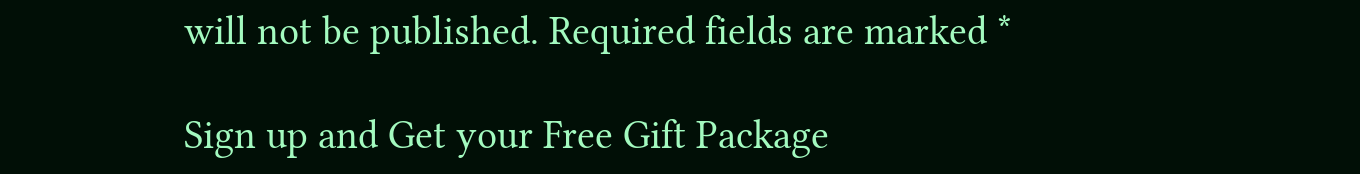will not be published. Required fields are marked *

Sign up and Get your Free Gift Package